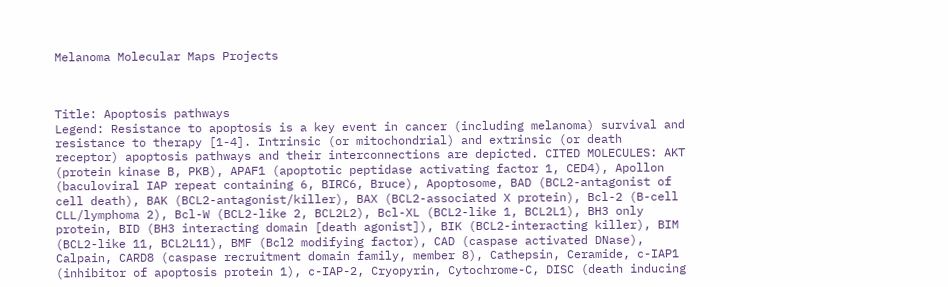Melanoma Molecular Maps Projects



Title: Apoptosis pathways
Legend: Resistance to apoptosis is a key event in cancer (including melanoma) survival and resistance to therapy [1-4]. Intrinsic (or mitochondrial) and extrinsic (or death receptor) apoptosis pathways and their interconnections are depicted. CITED MOLECULES: AKT (protein kinase B, PKB), APAF1 (apoptotic peptidase activating factor 1, CED4), Apollon (baculoviral IAP repeat containing 6, BIRC6, Bruce), Apoptosome, BAD (BCL2-antagonist of cell death), BAK (BCL2-antagonist/killer), BAX (BCL2-associated X protein), Bcl-2 (B-cell CLL/lymphoma 2), Bcl-W (BCL2-like 2, BCL2L2), Bcl-XL (BCL2-like 1, BCL2L1), BH3 only protein, BID (BH3 interacting domain [death agonist]), BIK (BCL2-interacting killer), BIM (BCL2-like 11, BCL2L11), BMF (Bcl2 modifying factor), CAD (caspase activated DNase), Calpain, CARD8 (caspase recruitment domain family, member 8), Cathepsin, Ceramide, c-IAP1 (inhibitor of apoptosis protein 1), c-IAP-2, Cryopyrin, Cytochrome-C, DISC (death inducing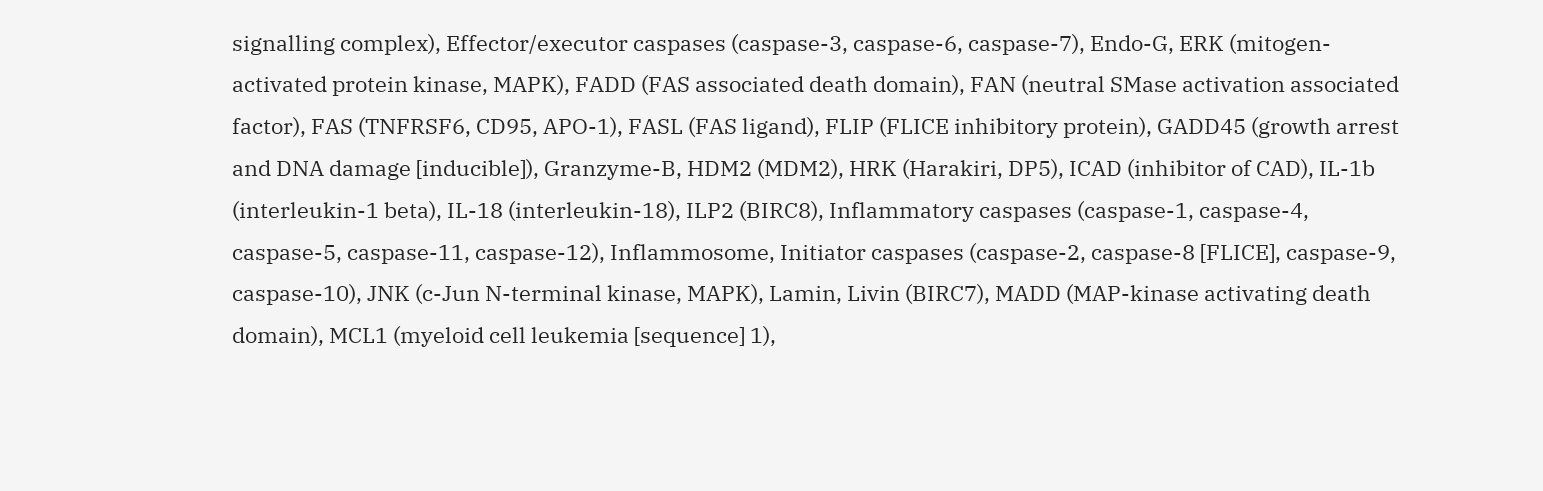signalling complex), Effector/executor caspases (caspase-3, caspase-6, caspase-7), Endo-G, ERK (mitogen-activated protein kinase, MAPK), FADD (FAS associated death domain), FAN (neutral SMase activation associated factor), FAS (TNFRSF6, CD95, APO-1), FASL (FAS ligand), FLIP (FLICE inhibitory protein), GADD45 (growth arrest and DNA damage [inducible]), Granzyme-B, HDM2 (MDM2), HRK (Harakiri, DP5), ICAD (inhibitor of CAD), IL-1b (interleukin-1 beta), IL-18 (interleukin-18), ILP2 (BIRC8), Inflammatory caspases (caspase-1, caspase-4, caspase-5, caspase-11, caspase-12), Inflammosome, Initiator caspases (caspase-2, caspase-8 [FLICE], caspase-9, caspase-10), JNK (c-Jun N-terminal kinase, MAPK), Lamin, Livin (BIRC7), MADD (MAP-kinase activating death domain), MCL1 (myeloid cell leukemia [sequence] 1),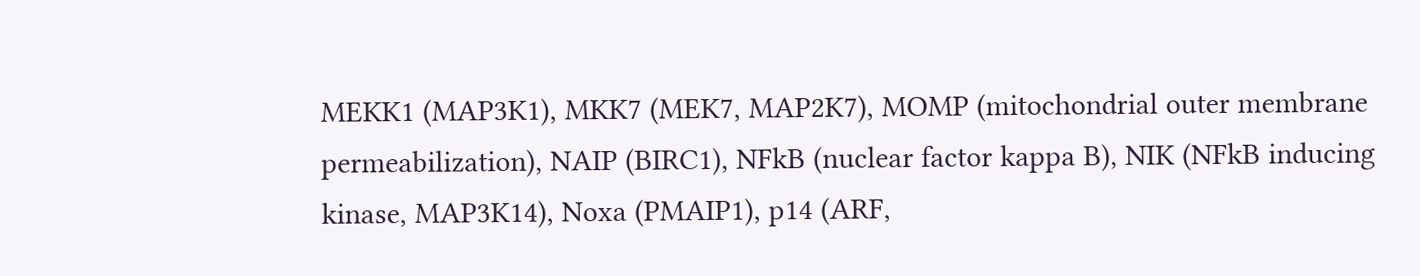MEKK1 (MAP3K1), MKK7 (MEK7, MAP2K7), MOMP (mitochondrial outer membrane permeabilization), NAIP (BIRC1), NFkB (nuclear factor kappa B), NIK (NFkB inducing kinase, MAP3K14), Noxa (PMAIP1), p14 (ARF,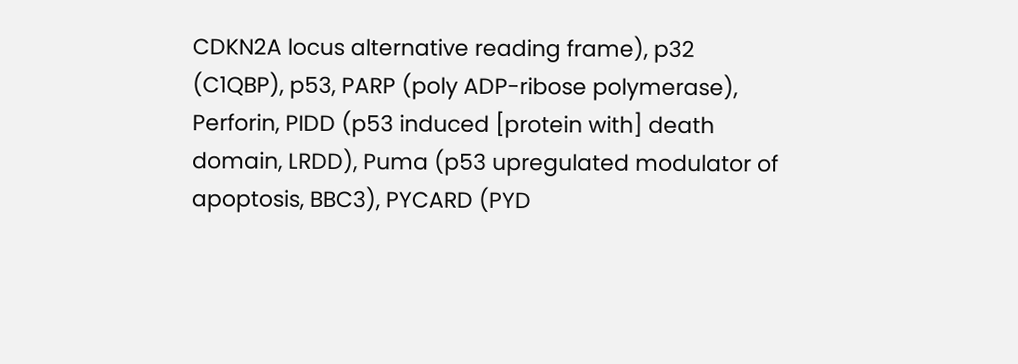CDKN2A locus alternative reading frame), p32 (C1QBP), p53, PARP (poly ADP-ribose polymerase), Perforin, PIDD (p53 induced [protein with] death domain, LRDD), Puma (p53 upregulated modulator of apoptosis, BBC3), PYCARD (PYD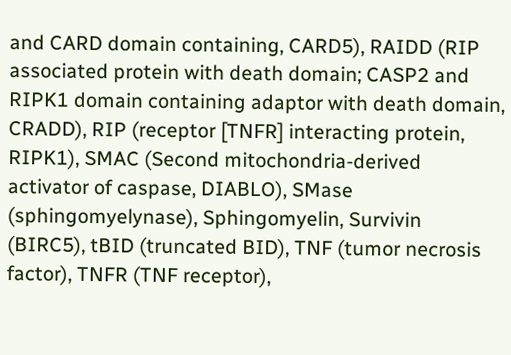and CARD domain containing, CARD5), RAIDD (RIP associated protein with death domain; CASP2 and RIPK1 domain containing adaptor with death domain, CRADD), RIP (receptor [TNFR] interacting protein, RIPK1), SMAC (Second mitochondria-derived activator of caspase, DIABLO), SMase (sphingomyelynase), Sphingomyelin, Survivin (BIRC5), tBID (truncated BID), TNF (tumor necrosis factor), TNFR (TNF receptor),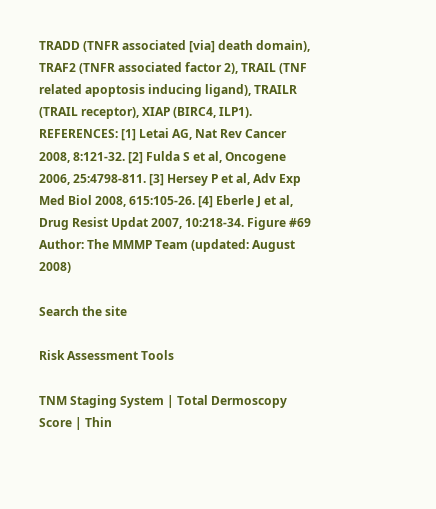TRADD (TNFR associated [via] death domain), TRAF2 (TNFR associated factor 2), TRAIL (TNF related apoptosis inducing ligand), TRAILR (TRAIL receptor), XIAP (BIRC4, ILP1). REFERENCES: [1] Letai AG, Nat Rev Cancer 2008, 8:121-32. [2] Fulda S et al, Oncogene 2006, 25:4798-811. [3] Hersey P et al, Adv Exp Med Biol 2008, 615:105-26. [4] Eberle J et al, Drug Resist Updat 2007, 10:218-34. Figure #69
Author: The MMMP Team (updated: August 2008)

Search the site

Risk Assessment Tools

TNM Staging System | Total Dermoscopy Score | Thin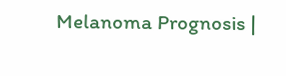Melanoma Prognosis |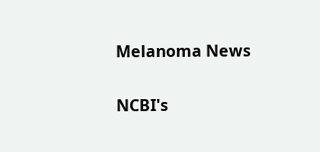Melanoma News

NCBI's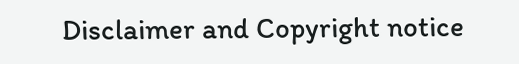Disclaimer and Copyright notice